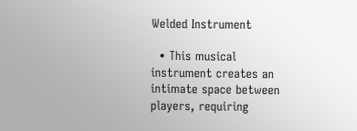Welded Instrument

  • This musical instrument creates an intimate space between players, requiring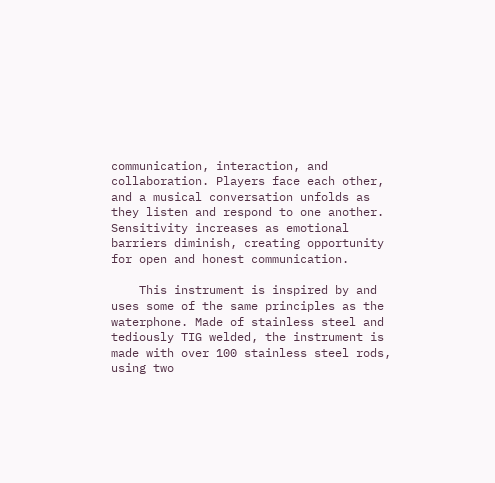communication, interaction, and collaboration. Players face each other, and a musical conversation unfolds as they listen and respond to one another. Sensitivity increases as emotional barriers diminish, creating opportunity for open and honest communication.

    This instrument is inspired by and uses some of the same principles as the waterphone. Made of stainless steel and tediously TIG welded, the instrument is made with over 100 stainless steel rods, using two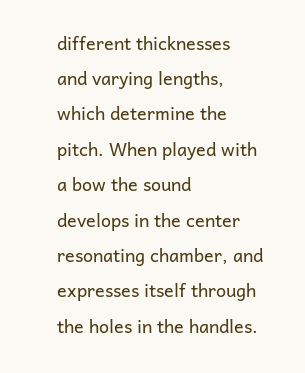different thicknesses and varying lengths, which determine the pitch. When played with a bow the sound develops in the center resonating chamber, and expresses itself through the holes in the handles.